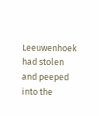Leeuwenhoek had stolen and peeped into the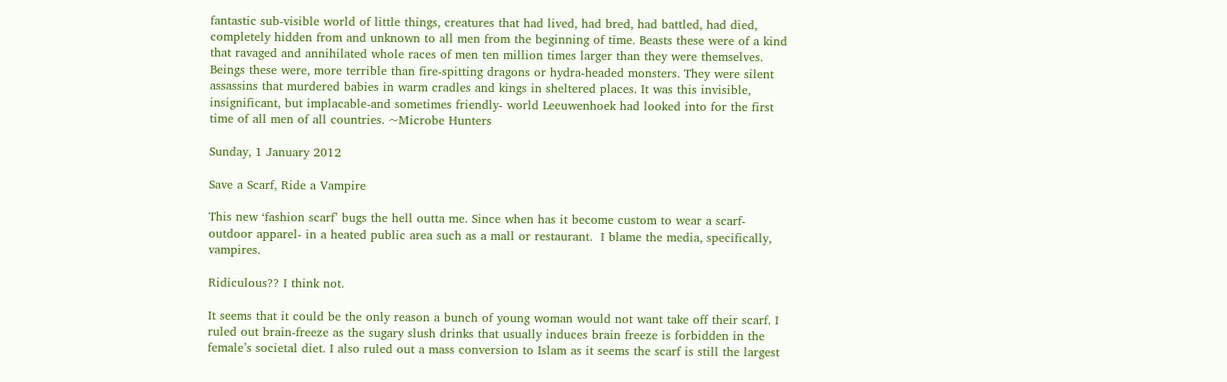fantastic sub-visible world of little things, creatures that had lived, had bred, had battled, had died, completely hidden from and unknown to all men from the beginning of time. Beasts these were of a kind that ravaged and annihilated whole races of men ten million times larger than they were themselves. Beings these were, more terrible than fire-spitting dragons or hydra-headed monsters. They were silent assassins that murdered babies in warm cradles and kings in sheltered places. It was this invisible, insignificant, but implacable-and sometimes friendly- world Leeuwenhoek had looked into for the first time of all men of all countries. ~Microbe Hunters

Sunday, 1 January 2012

Save a Scarf, Ride a Vampire

This new ‘fashion scarf’ bugs the hell outta me. Since when has it become custom to wear a scarf- outdoor apparel- in a heated public area such as a mall or restaurant.  I blame the media, specifically, vampires.

Ridiculous?? I think not.

It seems that it could be the only reason a bunch of young woman would not want take off their scarf. I ruled out brain-freeze as the sugary slush drinks that usually induces brain freeze is forbidden in the female’s societal diet. I also ruled out a mass conversion to Islam as it seems the scarf is still the largest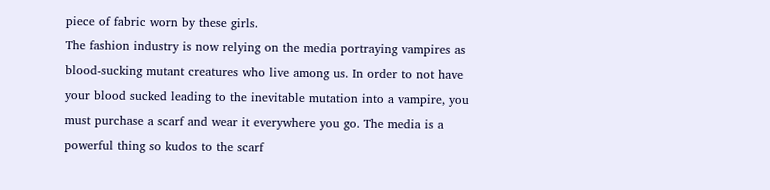piece of fabric worn by these girls.
The fashion industry is now relying on the media portraying vampires as blood-sucking mutant creatures who live among us. In order to not have your blood sucked leading to the inevitable mutation into a vampire, you must purchase a scarf and wear it everywhere you go. The media is a powerful thing so kudos to the scarf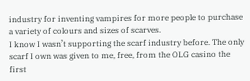industry for inventing vampires for more people to purchase a variety of colours and sizes of scarves.
I know I wasn’t supporting the scarf industry before. The only scarf I own was given to me, free, from the OLG casino the first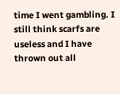time I went gambling. I still think scarfs are useless and I have thrown out all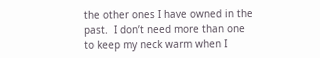the other ones I have owned in the past.  I don’t need more than one to keep my neck warm when I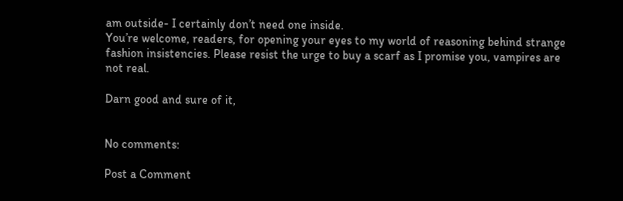am outside- I certainly don’t need one inside.
You’re welcome, readers, for opening your eyes to my world of reasoning behind strange fashion insistencies. Please resist the urge to buy a scarf as I promise you, vampires are not real.

Darn good and sure of it,


No comments:

Post a Comment